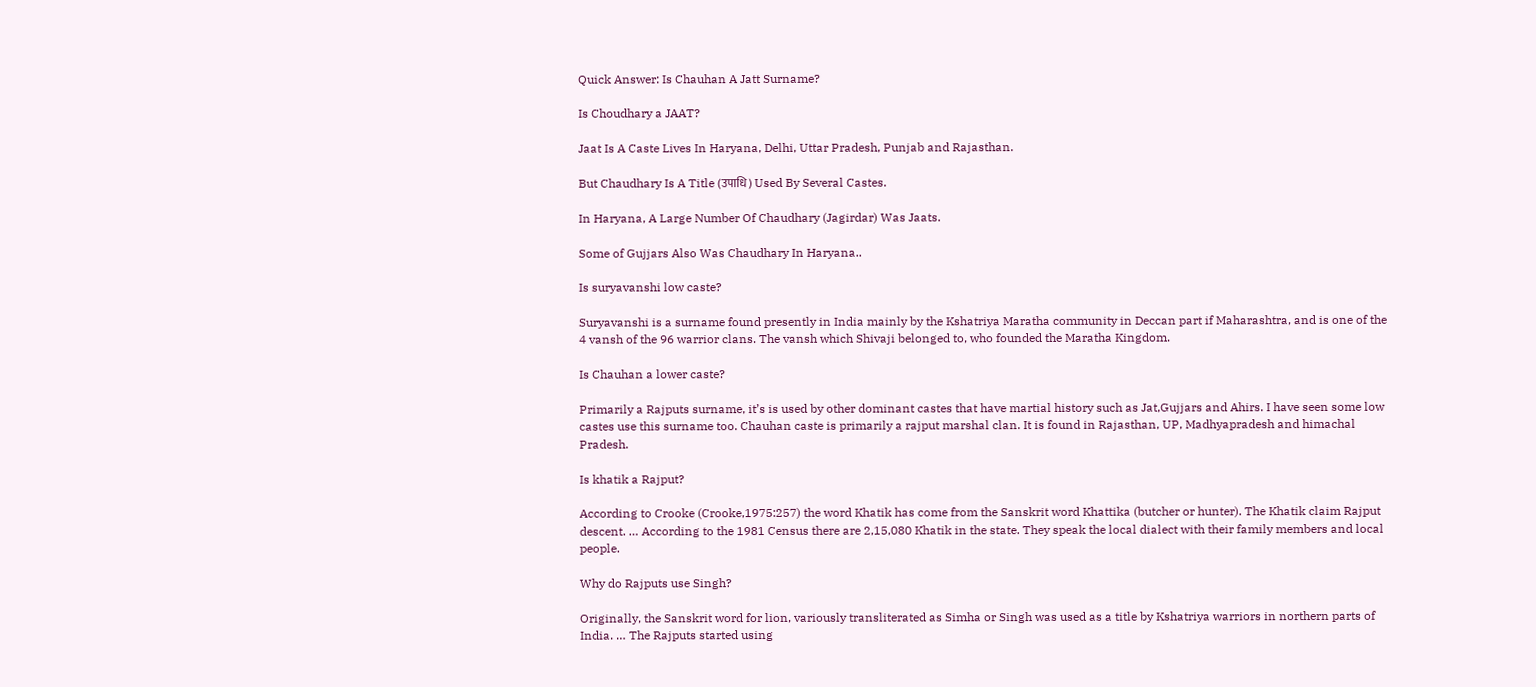Quick Answer: Is Chauhan A Jatt Surname?

Is Choudhary a JAAT?

Jaat Is A Caste Lives In Haryana, Delhi, Uttar Pradesh, Punjab and Rajasthan.

But Chaudhary Is A Title (उपाधि) Used By Several Castes.

In Haryana, A Large Number Of Chaudhary (Jagirdar) Was Jaats.

Some of Gujjars Also Was Chaudhary In Haryana..

Is suryavanshi low caste?

Suryavanshi is a surname found presently in India mainly by the Kshatriya Maratha community in Deccan part if Maharashtra, and is one of the 4 vansh of the 96 warrior clans. The vansh which Shivaji belonged to, who founded the Maratha Kingdom.

Is Chauhan a lower caste?

Primarily a Rajputs surname, it’s is used by other dominant castes that have martial history such as Jat,Gujjars and Ahirs. I have seen some low castes use this surname too. Chauhan caste is primarily a rajput marshal clan. It is found in Rajasthan, UP, Madhyapradesh and himachal Pradesh.

Is khatik a Rajput?

According to Crooke (Crooke,1975:257) the word Khatik has come from the Sanskrit word Khattika (butcher or hunter). The Khatik claim Rajput descent. … According to the 1981 Census there are 2,15,080 Khatik in the state. They speak the local dialect with their family members and local people.

Why do Rajputs use Singh?

Originally, the Sanskrit word for lion, variously transliterated as Simha or Singh was used as a title by Kshatriya warriors in northern parts of India. … The Rajputs started using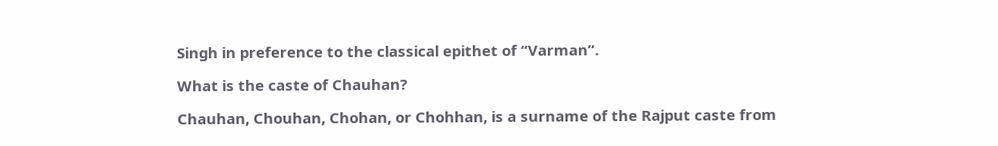Singh in preference to the classical epithet of “Varman”.

What is the caste of Chauhan?

Chauhan, Chouhan, Chohan, or Chohhan, is a surname of the Rajput caste from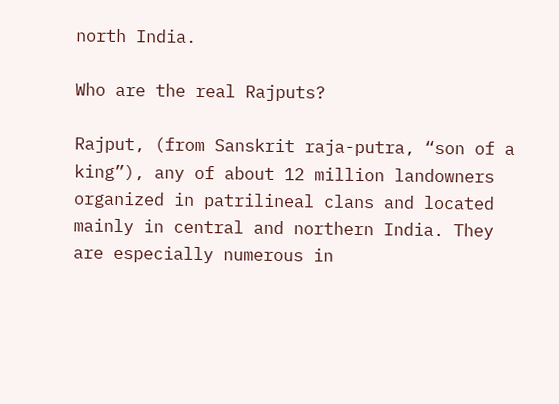north India.

Who are the real Rajputs?

Rajput, (from Sanskrit raja-putra, “son of a king”), any of about 12 million landowners organized in patrilineal clans and located mainly in central and northern India. They are especially numerous in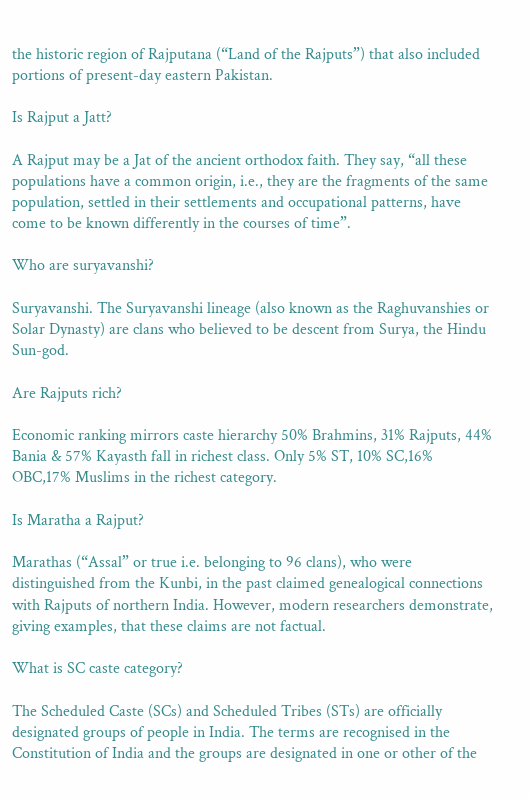the historic region of Rajputana (“Land of the Rajputs”) that also included portions of present-day eastern Pakistan.

Is Rajput a Jatt?

A Rajput may be a Jat of the ancient orthodox faith. They say, “all these populations have a common origin, i.e., they are the fragments of the same population, settled in their settlements and occupational patterns, have come to be known differently in the courses of time”.

Who are suryavanshi?

Suryavanshi. The Suryavanshi lineage (also known as the Raghuvanshies or Solar Dynasty) are clans who believed to be descent from Surya, the Hindu Sun-god.

Are Rajputs rich?

Economic ranking mirrors caste hierarchy 50% Brahmins, 31% Rajputs, 44% Bania & 57% Kayasth fall in richest class. Only 5% ST, 10% SC,16% OBC,17% Muslims in the richest category.

Is Maratha a Rajput?

Marathas (“Assal” or true i.e. belonging to 96 clans), who were distinguished from the Kunbi, in the past claimed genealogical connections with Rajputs of northern India. However, modern researchers demonstrate, giving examples, that these claims are not factual.

What is SC caste category?

The Scheduled Caste (SCs) and Scheduled Tribes (STs) are officially designated groups of people in India. The terms are recognised in the Constitution of India and the groups are designated in one or other of the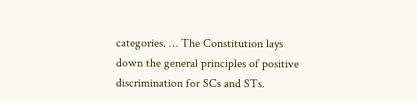categories. … The Constitution lays down the general principles of positive discrimination for SCs and STs.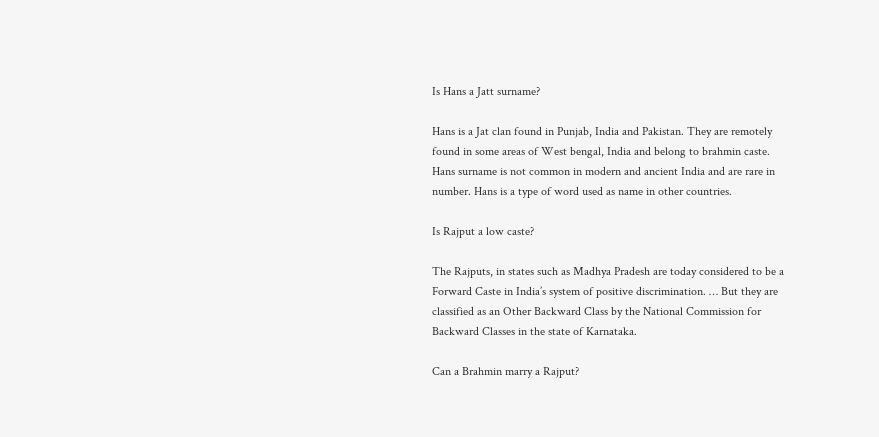Is Hans a Jatt surname?

Hans is a Jat clan found in Punjab, India and Pakistan. They are remotely found in some areas of West bengal, India and belong to brahmin caste. Hans surname is not common in modern and ancient India and are rare in number. Hans is a type of word used as name in other countries.

Is Rajput a low caste?

The Rajputs, in states such as Madhya Pradesh are today considered to be a Forward Caste in India’s system of positive discrimination. … But they are classified as an Other Backward Class by the National Commission for Backward Classes in the state of Karnataka.

Can a Brahmin marry a Rajput?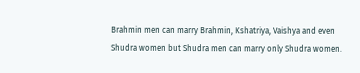Brahmin men can marry Brahmin, Kshatriya, Vaishya and even Shudra women but Shudra men can marry only Shudra women.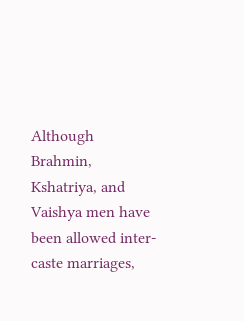Although Brahmin, Kshatriya, and Vaishya men have been allowed inter-caste marriages,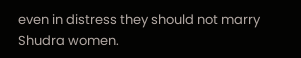even in distress they should not marry Shudra women.